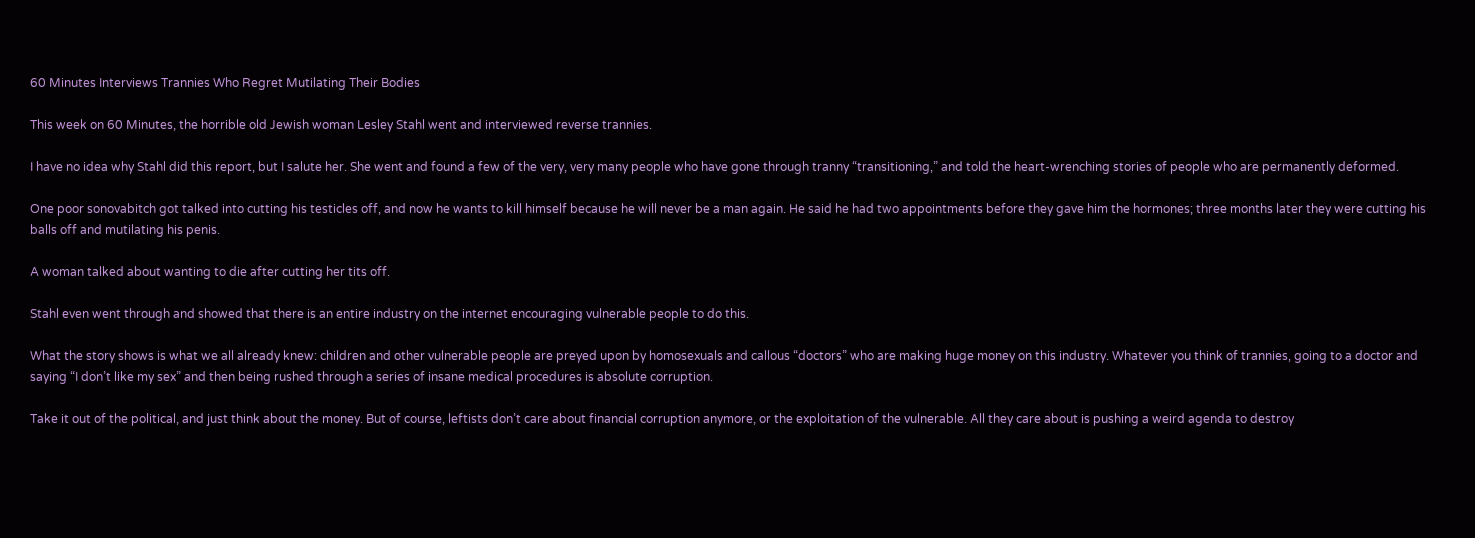60 Minutes Interviews Trannies Who Regret Mutilating Their Bodies

This week on 60 Minutes, the horrible old Jewish woman Lesley Stahl went and interviewed reverse trannies.

I have no idea why Stahl did this report, but I salute her. She went and found a few of the very, very many people who have gone through tranny “transitioning,” and told the heart-wrenching stories of people who are permanently deformed.

One poor sonovabitch got talked into cutting his testicles off, and now he wants to kill himself because he will never be a man again. He said he had two appointments before they gave him the hormones; three months later they were cutting his balls off and mutilating his penis.

A woman talked about wanting to die after cutting her tits off.

Stahl even went through and showed that there is an entire industry on the internet encouraging vulnerable people to do this.

What the story shows is what we all already knew: children and other vulnerable people are preyed upon by homosexuals and callous “doctors” who are making huge money on this industry. Whatever you think of trannies, going to a doctor and saying “I don’t like my sex” and then being rushed through a series of insane medical procedures is absolute corruption.

Take it out of the political, and just think about the money. But of course, leftists don’t care about financial corruption anymore, or the exploitation of the vulnerable. All they care about is pushing a weird agenda to destroy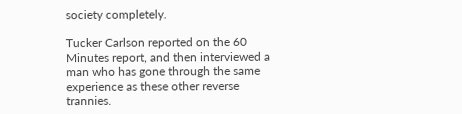society completely.

Tucker Carlson reported on the 60 Minutes report, and then interviewed a man who has gone through the same experience as these other reverse trannies.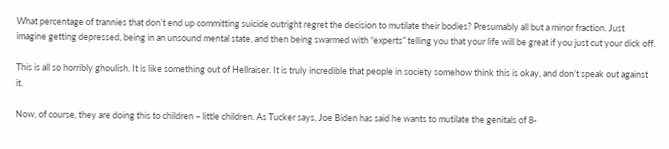What percentage of trannies that don’t end up committing suicide outright regret the decision to mutilate their bodies? Presumably all but a minor fraction. Just imagine getting depressed, being in an unsound mental state, and then being swarmed with “experts” telling you that your life will be great if you just cut your dick off.

This is all so horribly ghoulish. It is like something out of Hellraiser. It is truly incredible that people in society somehow think this is okay, and don’t speak out against it.

Now, of course, they are doing this to children – little children. As Tucker says, Joe Biden has said he wants to mutilate the genitals of 8-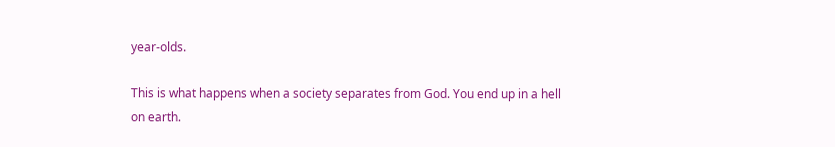year-olds.

This is what happens when a society separates from God. You end up in a hell on earth.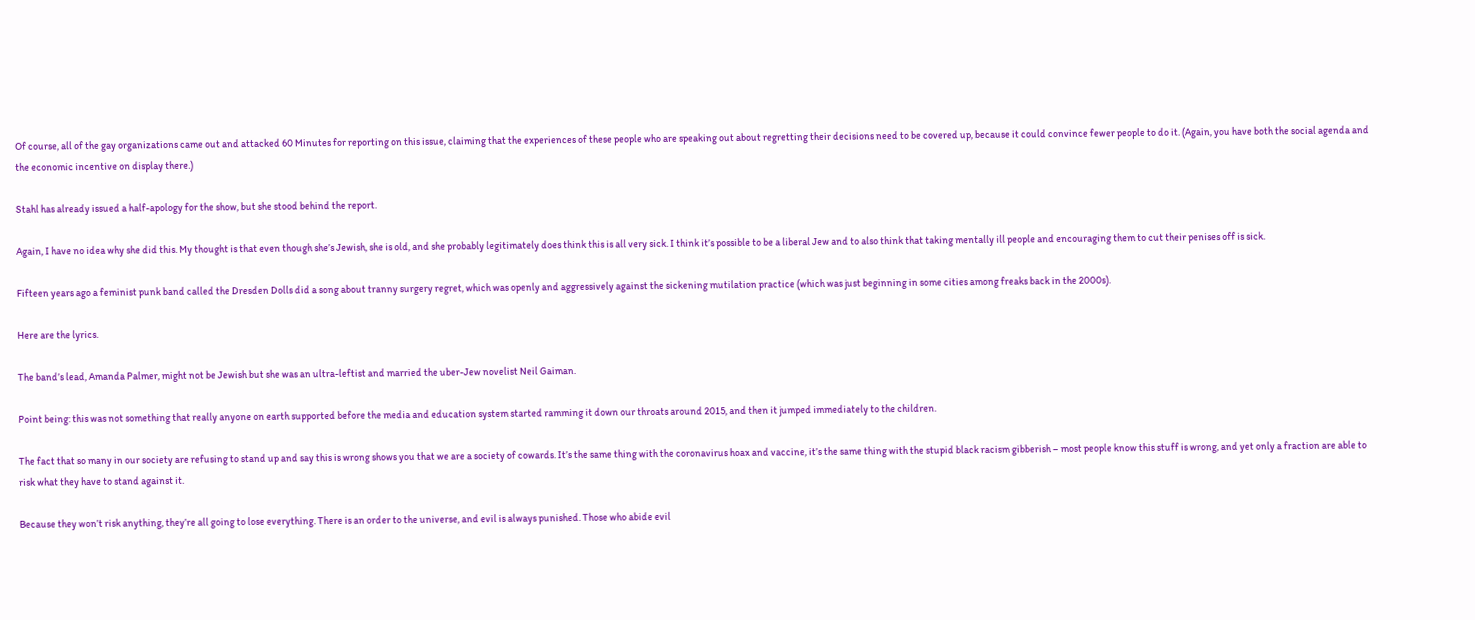Of course, all of the gay organizations came out and attacked 60 Minutes for reporting on this issue, claiming that the experiences of these people who are speaking out about regretting their decisions need to be covered up, because it could convince fewer people to do it. (Again, you have both the social agenda and the economic incentive on display there.)

Stahl has already issued a half-apology for the show, but she stood behind the report.

Again, I have no idea why she did this. My thought is that even though she’s Jewish, she is old, and she probably legitimately does think this is all very sick. I think it’s possible to be a liberal Jew and to also think that taking mentally ill people and encouraging them to cut their penises off is sick.

Fifteen years ago a feminist punk band called the Dresden Dolls did a song about tranny surgery regret, which was openly and aggressively against the sickening mutilation practice (which was just beginning in some cities among freaks back in the 2000s).

Here are the lyrics.

The band’s lead, Amanda Palmer, might not be Jewish but she was an ultra-leftist and married the uber-Jew novelist Neil Gaiman.

Point being: this was not something that really anyone on earth supported before the media and education system started ramming it down our throats around 2015, and then it jumped immediately to the children.

The fact that so many in our society are refusing to stand up and say this is wrong shows you that we are a society of cowards. It’s the same thing with the coronavirus hoax and vaccine, it’s the same thing with the stupid black racism gibberish – most people know this stuff is wrong, and yet only a fraction are able to risk what they have to stand against it.

Because they won’t risk anything, they’re all going to lose everything. There is an order to the universe, and evil is always punished. Those who abide evil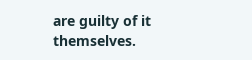are guilty of it themselves.